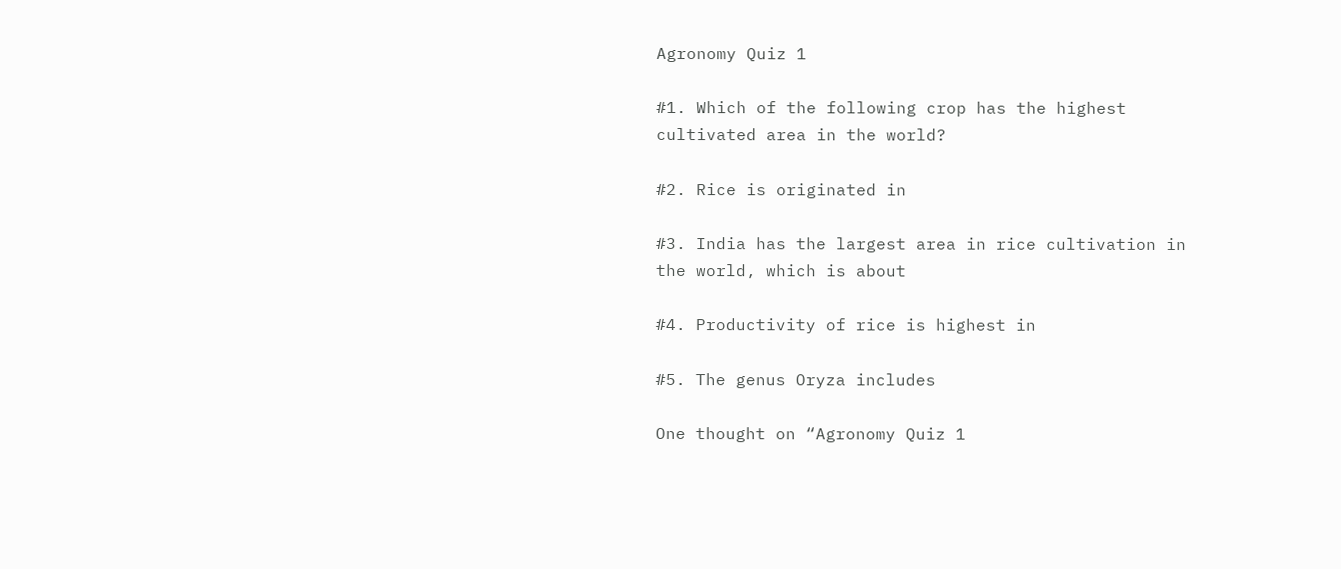Agronomy Quiz 1

#1. Which of the following crop has the highest cultivated area in the world?

#2. Rice is originated in

#3. India has the largest area in rice cultivation in the world, which is about

#4. Productivity of rice is highest in

#5. The genus Oryza includes

One thought on “Agronomy Quiz 1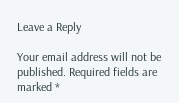Leave a Reply

Your email address will not be published. Required fields are marked *